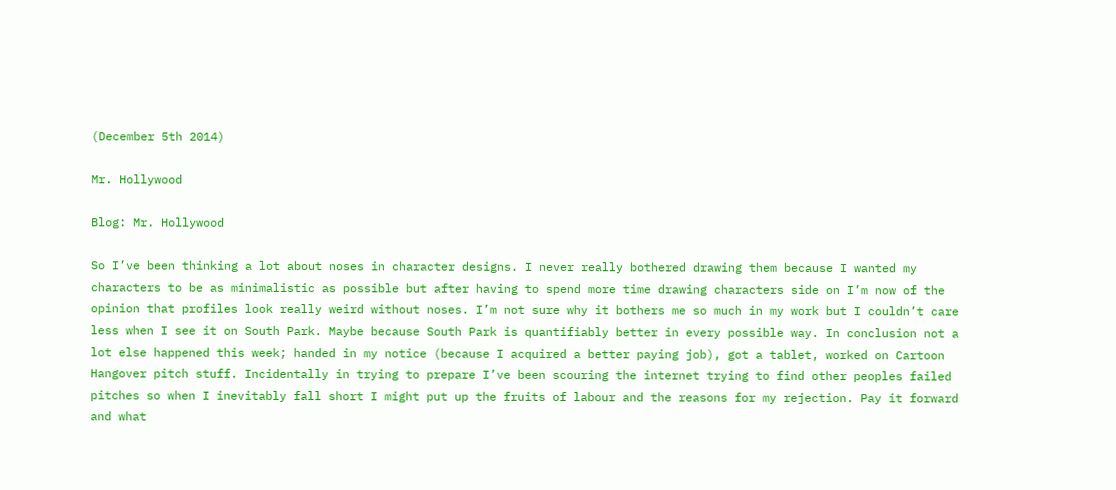(December 5th 2014)

Mr. Hollywood

Blog: Mr. Hollywood

So I’ve been thinking a lot about noses in character designs. I never really bothered drawing them because I wanted my characters to be as minimalistic as possible but after having to spend more time drawing characters side on I’m now of the opinion that profiles look really weird without noses. I’m not sure why it bothers me so much in my work but I couldn’t care less when I see it on South Park. Maybe because South Park is quantifiably better in every possible way. In conclusion not a lot else happened this week; handed in my notice (because I acquired a better paying job), got a tablet, worked on Cartoon Hangover pitch stuff. Incidentally in trying to prepare I’ve been scouring the internet trying to find other peoples failed pitches so when I inevitably fall short I might put up the fruits of labour and the reasons for my rejection. Pay it forward and what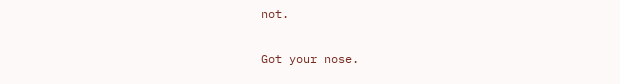not.

Got your nose.